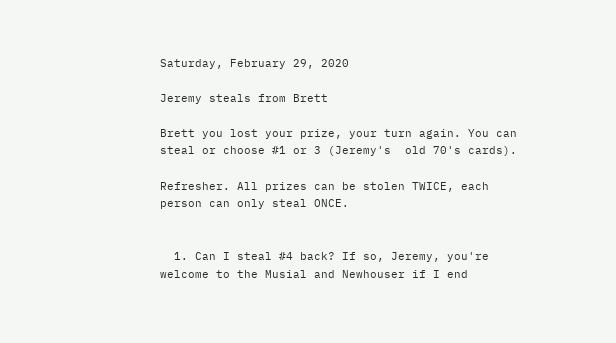Saturday, February 29, 2020

Jeremy steals from Brett

Brett you lost your prize, your turn again. You can steal or choose #1 or 3 (Jeremy's  old 70's cards).

Refresher. All prizes can be stolen TWICE, each person can only steal ONCE.


  1. Can I steal #4 back? If so, Jeremy, you're welcome to the Musial and Newhouser if I end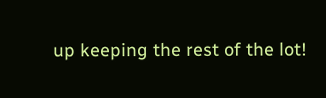up keeping the rest of the lot!